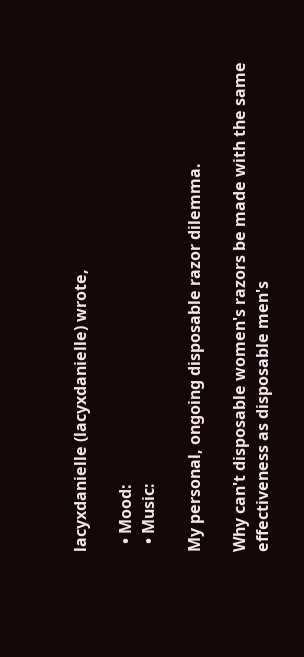lacyxdanielle (lacyxdanielle) wrote,

  • Mood:
  • Music:

My personal, ongoing disposable razor dilemma.

Why can't disposable women's razors be made with the same effectiveness as disposable men's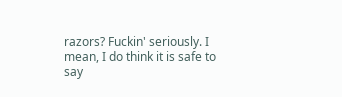razors? Fuckin' seriously. I mean, I do think it is safe to say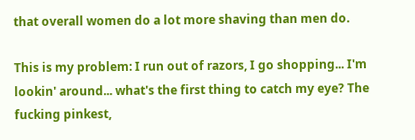that overall women do a lot more shaving than men do.

This is my problem: I run out of razors, I go shopping... I'm lookin' around... what's the first thing to catch my eye? The fucking pinkest,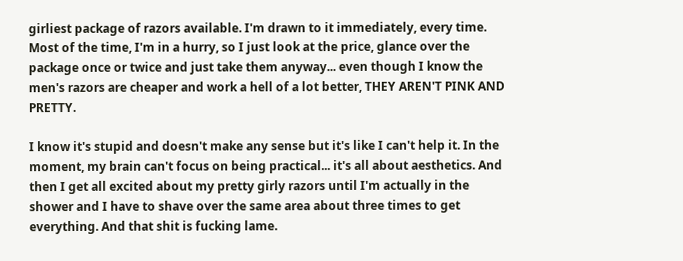girliest package of razors available. I'm drawn to it immediately, every time. Most of the time, I'm in a hurry, so I just look at the price, glance over the package once or twice and just take them anyway... even though I know the men's razors are cheaper and work a hell of a lot better, THEY AREN'T PINK AND PRETTY.

I know it's stupid and doesn't make any sense but it's like I can't help it. In the moment, my brain can't focus on being practical... it's all about aesthetics. And then I get all excited about my pretty girly razors until I'm actually in the shower and I have to shave over the same area about three times to get everything. And that shit is fucking lame.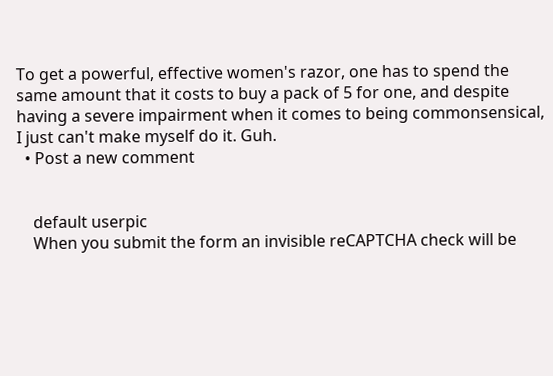To get a powerful, effective women's razor, one has to spend the same amount that it costs to buy a pack of 5 for one, and despite having a severe impairment when it comes to being commonsensical, I just can't make myself do it. Guh.
  • Post a new comment


    default userpic
    When you submit the form an invisible reCAPTCHA check will be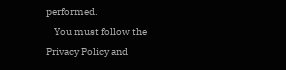performed.
    You must follow the Privacy Policy and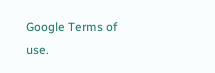Google Terms of use.